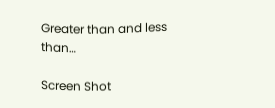Greater than and less than…

Screen Shot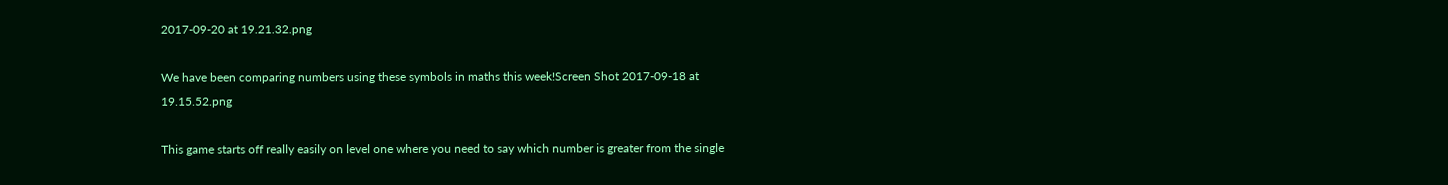2017-09-20 at 19.21.32.png

We have been comparing numbers using these symbols in maths this week!Screen Shot 2017-09-18 at 19.15.52.png

This game starts off really easily on level one where you need to say which number is greater from the single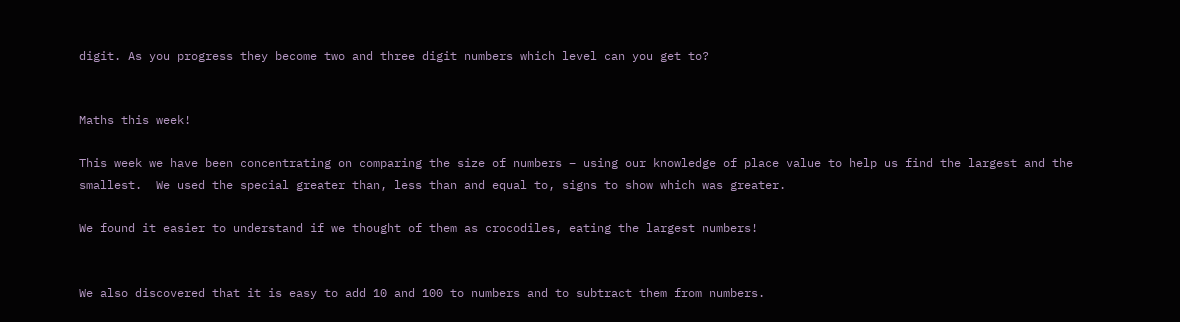digit. As you progress they become two and three digit numbers which level can you get to?


Maths this week!

This week we have been concentrating on comparing the size of numbers – using our knowledge of place value to help us find the largest and the smallest.  We used the special greater than, less than and equal to, signs to show which was greater.

We found it easier to understand if we thought of them as crocodiles, eating the largest numbers!


We also discovered that it is easy to add 10 and 100 to numbers and to subtract them from numbers.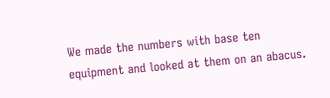We made the numbers with base ten equipment and looked at them on an abacus.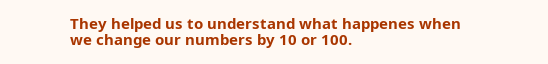They helped us to understand what happenes when we change our numbers by 10 or 100.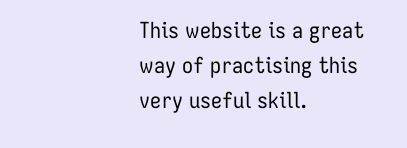This website is a great way of practising this very useful skill.